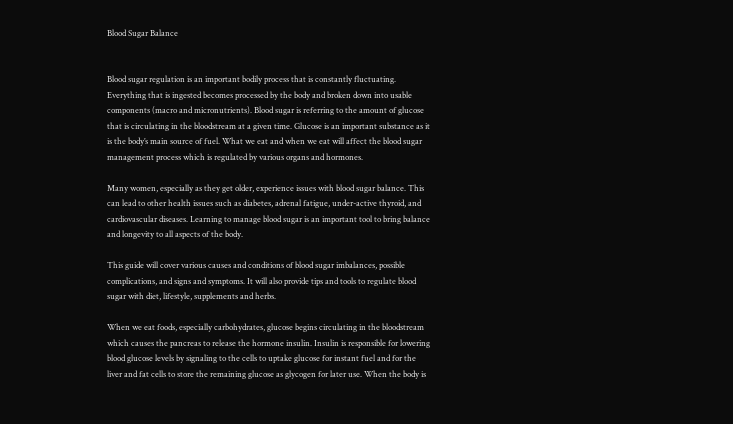Blood Sugar Balance


Blood sugar regulation is an important bodily process that is constantly fluctuating. Everything that is ingested becomes processed by the body and broken down into usable components (macro and micronutrients). Blood sugar is referring to the amount of glucose that is circulating in the bloodstream at a given time. Glucose is an important substance as it is the body’s main source of fuel. What we eat and when we eat will affect the blood sugar management process which is regulated by various organs and hormones.

Many women, especially as they get older, experience issues with blood sugar balance. This can lead to other health issues such as diabetes, adrenal fatigue, under-active thyroid, and cardiovascular diseases. Learning to manage blood sugar is an important tool to bring balance and longevity to all aspects of the body.

This guide will cover various causes and conditions of blood sugar imbalances, possible complications, and signs and symptoms. It will also provide tips and tools to regulate blood sugar with diet, lifestyle, supplements and herbs.

When we eat foods, especially carbohydrates, glucose begins circulating in the bloodstream which causes the pancreas to release the hormone insulin. Insulin is responsible for lowering blood glucose levels by signaling to the cells to uptake glucose for instant fuel and for the liver and fat cells to store the remaining glucose as glycogen for later use. When the body is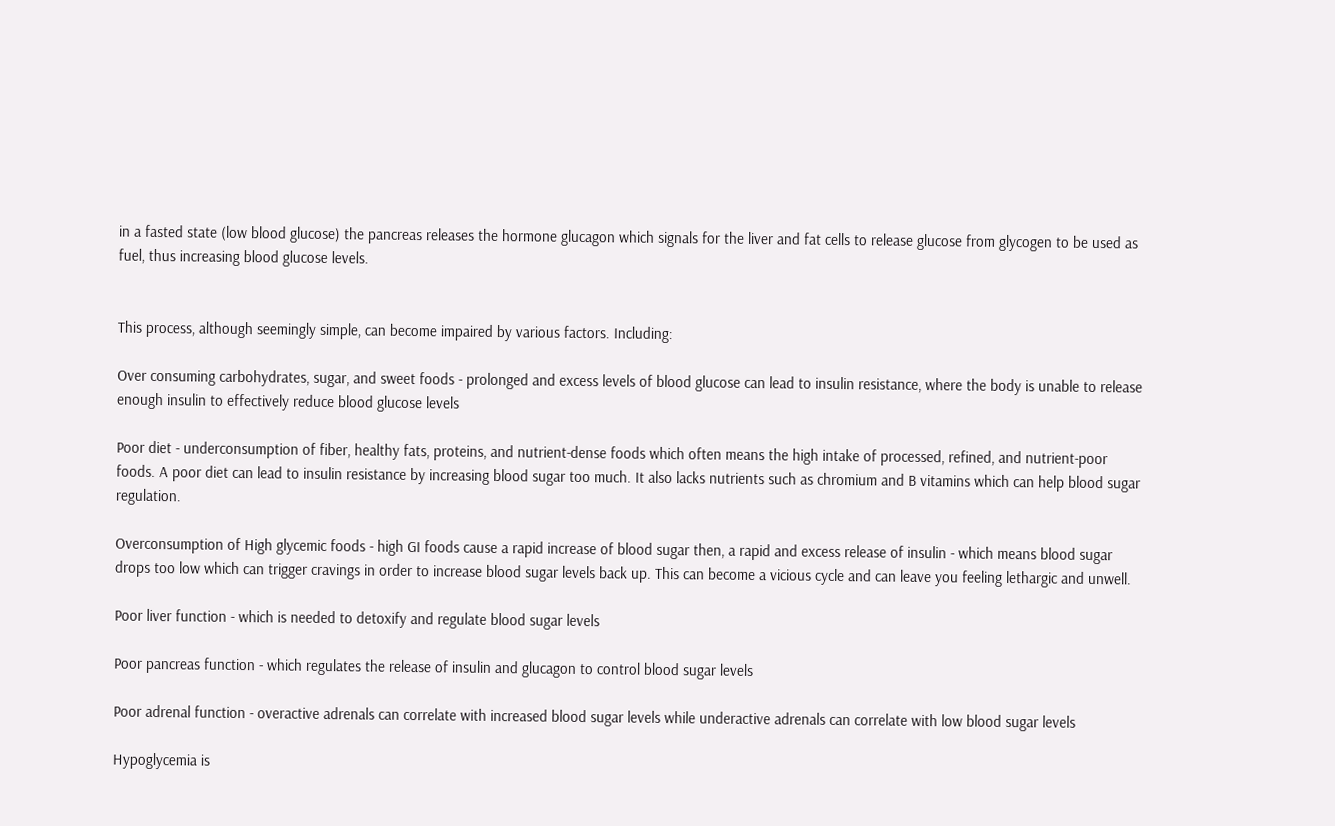in a fasted state (low blood glucose) the pancreas releases the hormone glucagon which signals for the liver and fat cells to release glucose from glycogen to be used as fuel, thus increasing blood glucose levels.


This process, although seemingly simple, can become impaired by various factors. Including:

Over consuming carbohydrates, sugar, and sweet foods - prolonged and excess levels of blood glucose can lead to insulin resistance, where the body is unable to release enough insulin to effectively reduce blood glucose levels

Poor diet - underconsumption of fiber, healthy fats, proteins, and nutrient-dense foods which often means the high intake of processed, refined, and nutrient-poor foods. A poor diet can lead to insulin resistance by increasing blood sugar too much. It also lacks nutrients such as chromium and B vitamins which can help blood sugar regulation.

Overconsumption of High glycemic foods - high GI foods cause a rapid increase of blood sugar then, a rapid and excess release of insulin - which means blood sugar drops too low which can trigger cravings in order to increase blood sugar levels back up. This can become a vicious cycle and can leave you feeling lethargic and unwell.

Poor liver function - which is needed to detoxify and regulate blood sugar levels

Poor pancreas function - which regulates the release of insulin and glucagon to control blood sugar levels

Poor adrenal function - overactive adrenals can correlate with increased blood sugar levels while underactive adrenals can correlate with low blood sugar levels

Hypoglycemia is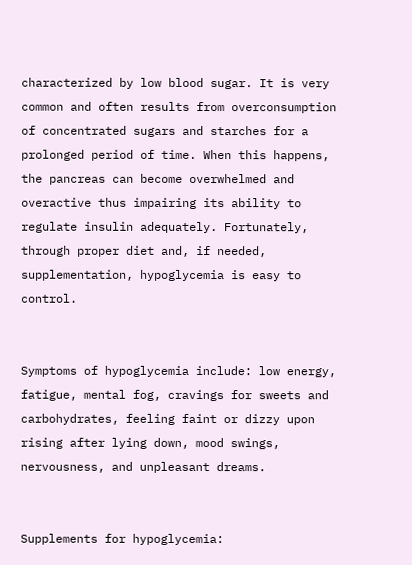characterized by low blood sugar. It is very common and often results from overconsumption of concentrated sugars and starches for a prolonged period of time. When this happens, the pancreas can become overwhelmed and overactive thus impairing its ability to regulate insulin adequately. Fortunately, through proper diet and, if needed, supplementation, hypoglycemia is easy to control.


Symptoms of hypoglycemia include: low energy, fatigue, mental fog, cravings for sweets and carbohydrates, feeling faint or dizzy upon rising after lying down, mood swings, nervousness, and unpleasant dreams.


Supplements for hypoglycemia: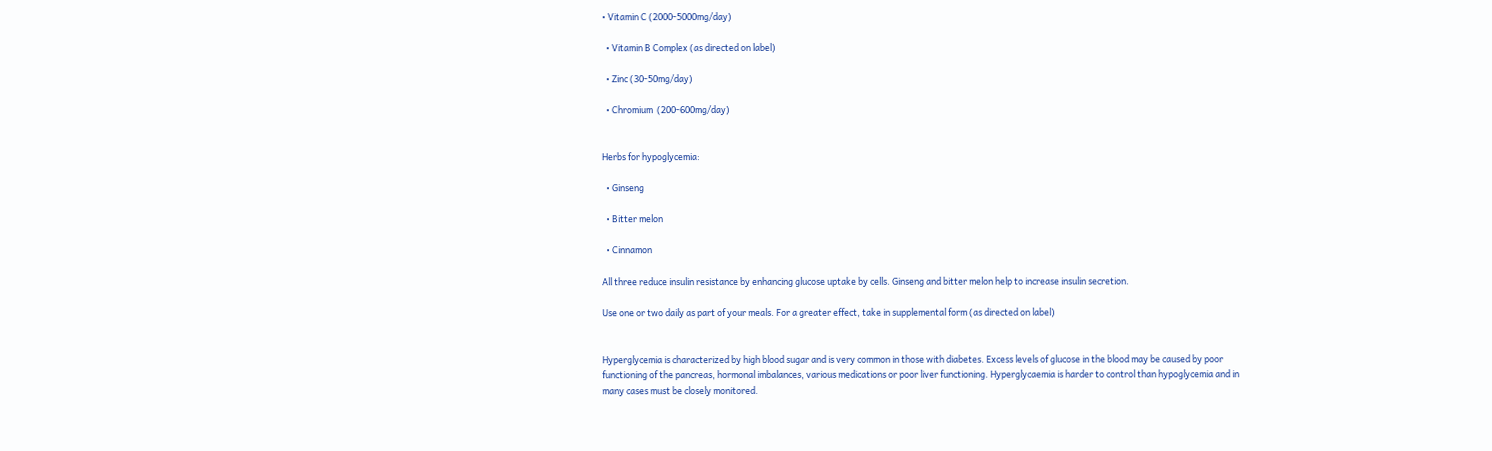• Vitamin C (2000-5000mg/day)

  • Vitamin B Complex (as directed on label)

  • Zinc (30-50mg/day)

  • Chromium  (200-600mg/day)


Herbs for hypoglycemia:

  • Ginseng

  • Bitter melon

  • Cinnamon

All three reduce insulin resistance by enhancing glucose uptake by cells. Ginseng and bitter melon help to increase insulin secretion.

Use one or two daily as part of your meals. For a greater effect, take in supplemental form (as directed on label)


Hyperglycemia is characterized by high blood sugar and is very common in those with diabetes. Excess levels of glucose in the blood may be caused by poor functioning of the pancreas, hormonal imbalances, various medications or poor liver functioning. Hyperglycaemia is harder to control than hypoglycemia and in many cases must be closely monitored.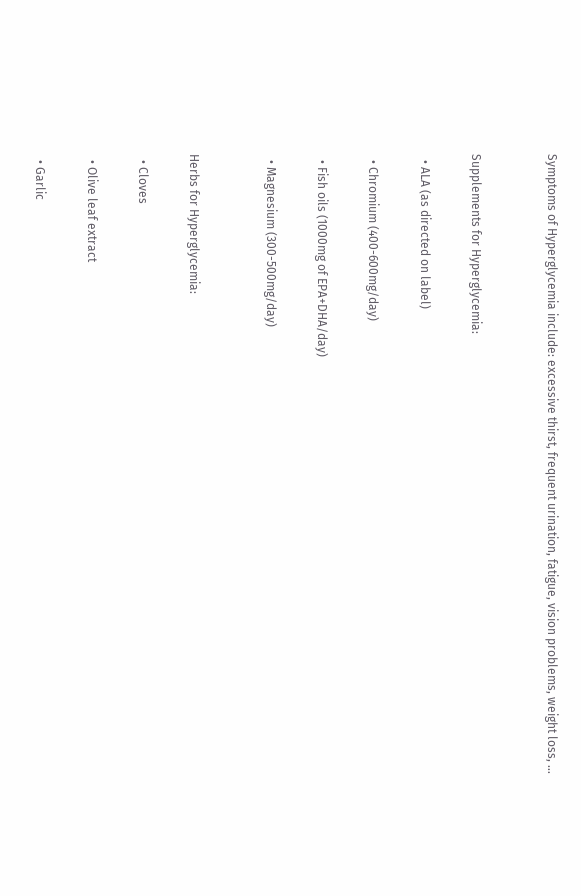Symptoms of Hyperglycemia include: excessive thirst, frequent urination, fatigue, vision problems, weight loss, …


Supplements for Hyperglycemia:

  • ALA (as directed on label)

  • Chromium (400-600mg/day)

  • Fish oils (1000mg of EPA+DHA/day)

  • Magnesium (300-500mg/day)


Herbs for Hyperglycemia:

  • Cloves

  • Olive leaf extract

  • Garlic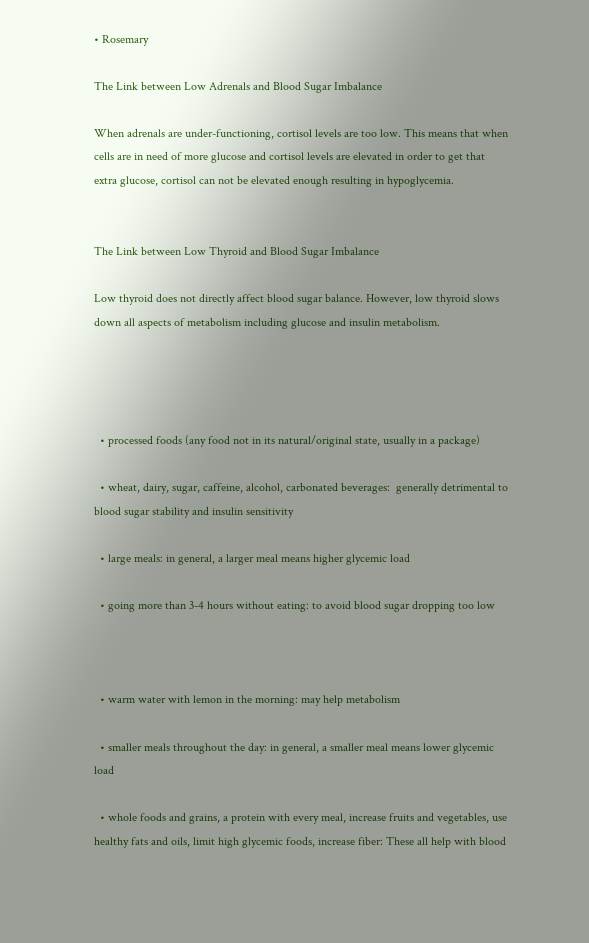• Rosemary

The Link between Low Adrenals and Blood Sugar Imbalance

When adrenals are under-functioning, cortisol levels are too low. This means that when cells are in need of more glucose and cortisol levels are elevated in order to get that extra glucose, cortisol can not be elevated enough resulting in hypoglycemia.


The Link between Low Thyroid and Blood Sugar Imbalance

Low thyroid does not directly affect blood sugar balance. However, low thyroid slows down all aspects of metabolism including glucose and insulin metabolism.




  • processed foods (any food not in its natural/original state, usually in a package)

  • wheat, dairy, sugar, caffeine, alcohol, carbonated beverages:  generally detrimental to blood sugar stability and insulin sensitivity

  • large meals: in general, a larger meal means higher glycemic load

  • going more than 3-4 hours without eating: to avoid blood sugar dropping too low



  • warm water with lemon in the morning: may help metabolism

  • smaller meals throughout the day: in general, a smaller meal means lower glycemic load

  • whole foods and grains, a protein with every meal, increase fruits and vegetables, use healthy fats and oils, limit high glycemic foods, increase fiber: These all help with blood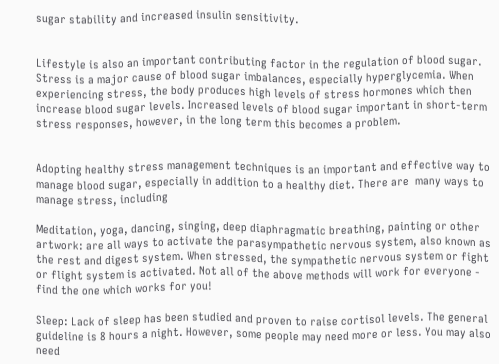sugar stability and increased insulin sensitivity.


Lifestyle is also an important contributing factor in the regulation of blood sugar. Stress is a major cause of blood sugar imbalances, especially hyperglycemia. When experiencing stress, the body produces high levels of stress hormones which then increase blood sugar levels. Increased levels of blood sugar important in short-term stress responses, however, in the long term this becomes a problem.


Adopting healthy stress management techniques is an important and effective way to manage blood sugar, especially in addition to a healthy diet. There are  many ways to manage stress, including

Meditation, yoga, dancing, singing, deep diaphragmatic breathing, painting or other artwork: are all ways to activate the parasympathetic nervous system, also known as the rest and digest system. When stressed, the sympathetic nervous system or fight or flight system is activated. Not all of the above methods will work for everyone - find the one which works for you!

Sleep: Lack of sleep has been studied and proven to raise cortisol levels. The general guideline is 8 hours a night. However, some people may need more or less. You may also need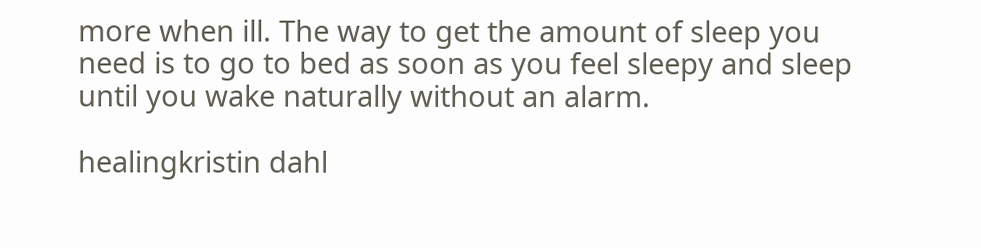more when ill. The way to get the amount of sleep you need is to go to bed as soon as you feel sleepy and sleep until you wake naturally without an alarm.

healingkristin dahl